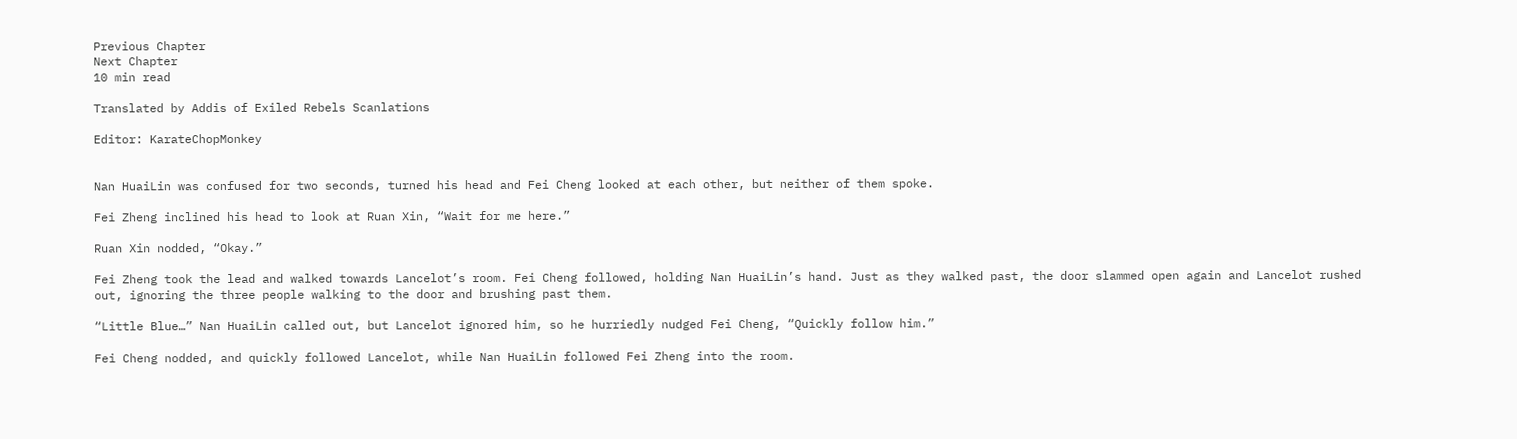Previous Chapter
Next Chapter
10 min read

Translated by Addis of Exiled Rebels Scanlations

Editor: KarateChopMonkey


Nan HuaiLin was confused for two seconds, turned his head and Fei Cheng looked at each other, but neither of them spoke.

Fei Zheng inclined his head to look at Ruan Xin, “Wait for me here.”

Ruan Xin nodded, “Okay.”

Fei Zheng took the lead and walked towards Lancelot’s room. Fei Cheng followed, holding Nan HuaiLin’s hand. Just as they walked past, the door slammed open again and Lancelot rushed out, ignoring the three people walking to the door and brushing past them.

“Little Blue…” Nan HuaiLin called out, but Lancelot ignored him, so he hurriedly nudged Fei Cheng, “Quickly follow him.”

Fei Cheng nodded, and quickly followed Lancelot, while Nan HuaiLin followed Fei Zheng into the room.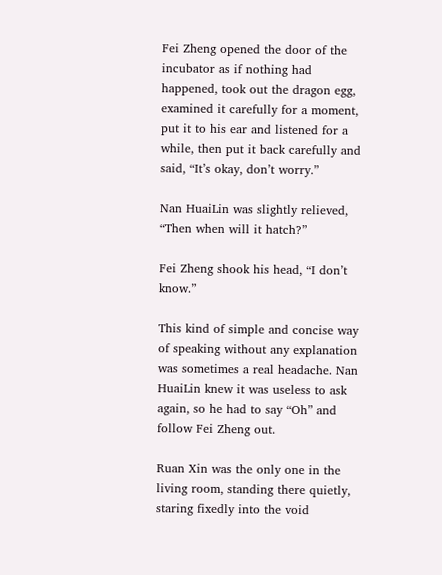Fei Zheng opened the door of the incubator as if nothing had happened, took out the dragon egg, examined it carefully for a moment, put it to his ear and listened for a while, then put it back carefully and said, “It’s okay, don’t worry.”

Nan HuaiLin was slightly relieved, “Then when will it hatch?”

Fei Zheng shook his head, “I don’t know.”

This kind of simple and concise way of speaking without any explanation was sometimes a real headache. Nan HuaiLin knew it was useless to ask again, so he had to say “Oh” and follow Fei Zheng out.

Ruan Xin was the only one in the living room, standing there quietly, staring fixedly into the void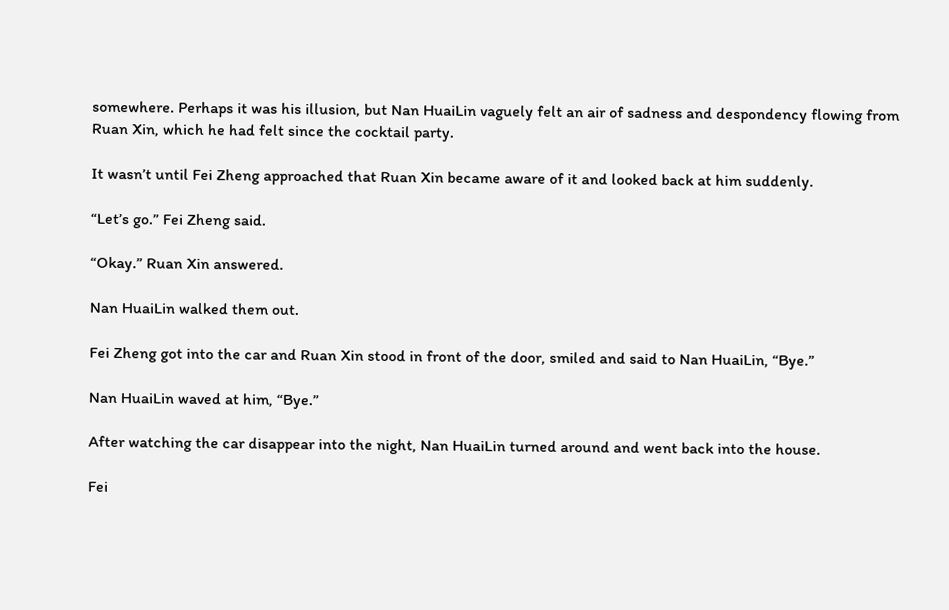somewhere. Perhaps it was his illusion, but Nan HuaiLin vaguely felt an air of sadness and despondency flowing from Ruan Xin, which he had felt since the cocktail party.

It wasn’t until Fei Zheng approached that Ruan Xin became aware of it and looked back at him suddenly.

“Let’s go.” Fei Zheng said.

“Okay.” Ruan Xin answered.

Nan HuaiLin walked them out.

Fei Zheng got into the car and Ruan Xin stood in front of the door, smiled and said to Nan HuaiLin, “Bye.”

Nan HuaiLin waved at him, “Bye.”

After watching the car disappear into the night, Nan HuaiLin turned around and went back into the house.

Fei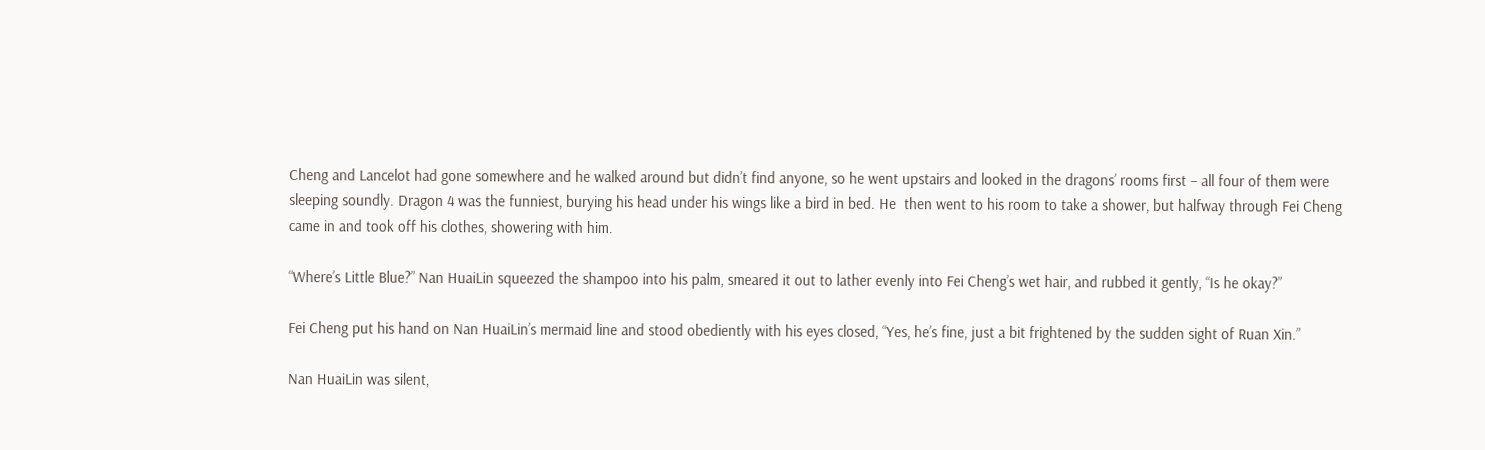Cheng and Lancelot had gone somewhere and he walked around but didn’t find anyone, so he went upstairs and looked in the dragons’ rooms first – all four of them were sleeping soundly. Dragon 4 was the funniest, burying his head under his wings like a bird in bed. He  then went to his room to take a shower, but halfway through Fei Cheng came in and took off his clothes, showering with him.

“Where’s Little Blue?” Nan HuaiLin squeezed the shampoo into his palm, smeared it out to lather evenly into Fei Cheng’s wet hair, and rubbed it gently, “Is he okay?”

Fei Cheng put his hand on Nan HuaiLin’s mermaid line and stood obediently with his eyes closed, “Yes, he’s fine, just a bit frightened by the sudden sight of Ruan Xin.”

Nan HuaiLin was silent,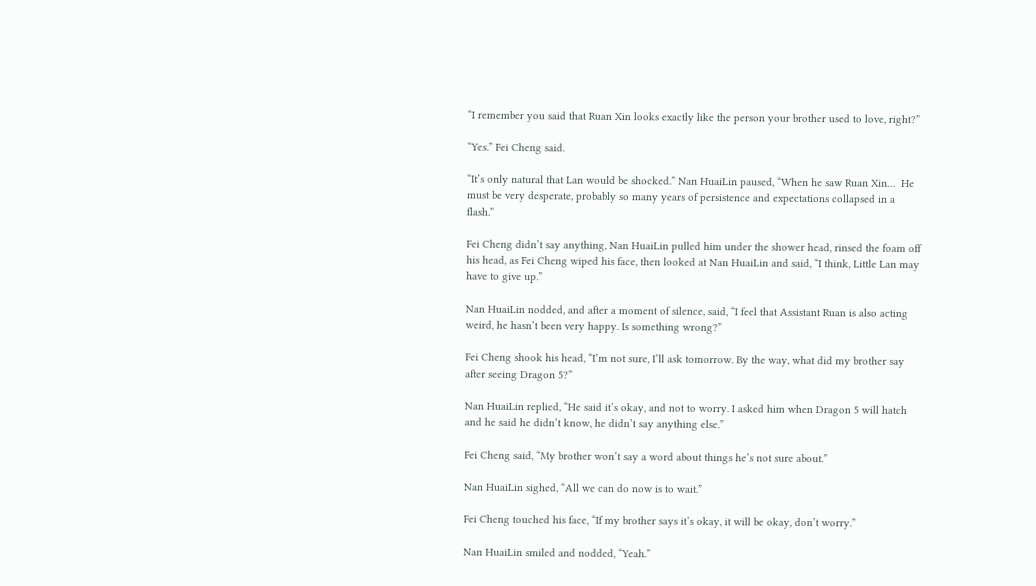“I remember you said that Ruan Xin looks exactly like the person your brother used to love, right?”

“Yes.” Fei Cheng said.

“It’s only natural that Lan would be shocked.” Nan HuaiLin paused, “When he saw Ruan Xin…  He must be very desperate, probably so many years of persistence and expectations collapsed in a flash.”

Fei Cheng didn’t say anything, Nan HuaiLin pulled him under the shower head, rinsed the foam off his head, as Fei Cheng wiped his face, then looked at Nan HuaiLin and said, “I think, Little Lan may have to give up.”

Nan HuaiLin nodded, and after a moment of silence, said, “I feel that Assistant Ruan is also acting weird, he hasn’t been very happy. Is something wrong?”

Fei Cheng shook his head, “I’m not sure, I’ll ask tomorrow. By the way, what did my brother say after seeing Dragon 5?”

Nan HuaiLin replied, “He said it’s okay, and not to worry. I asked him when Dragon 5 will hatch and he said he didn’t know, he didn’t say anything else.”

Fei Cheng said, “My brother won’t say a word about things he’s not sure about.”

Nan HuaiLin sighed, “All we can do now is to wait.”

Fei Cheng touched his face, “If my brother says it’s okay, it will be okay, don’t worry.”

Nan HuaiLin smiled and nodded, “Yeah.”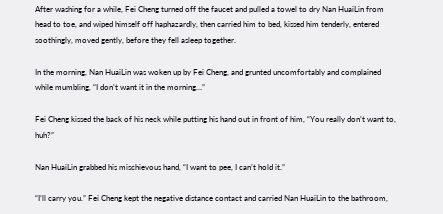After washing for a while, Fei Cheng turned off the faucet and pulled a towel to dry Nan HuaiLin from head to toe, and wiped himself off haphazardly, then carried him to bed, kissed him tenderly, entered soothingly, moved gently, before they fell asleep together.

In the morning, Nan HuaiLin was woken up by Fei Cheng, and grunted uncomfortably and complained while mumbling, “I don’t want it in the morning…”

Fei Cheng kissed the back of his neck while putting his hand out in front of him, “You really don’t want to, huh?”

Nan HuaiLin grabbed his mischievous hand, “I want to pee, I can’t hold it.”

“I’ll carry you.” Fei Cheng kept the negative distance contact and carried Nan HuaiLin to the bathroom,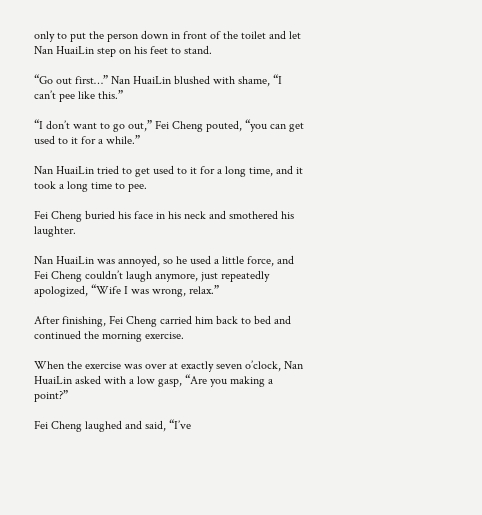only to put the person down in front of the toilet and let Nan HuaiLin step on his feet to stand.

“Go out first…” Nan HuaiLin blushed with shame, “I can’t pee like this.”

“I don’t want to go out,” Fei Cheng pouted, “you can get used to it for a while.”

Nan HuaiLin tried to get used to it for a long time, and it took a long time to pee.

Fei Cheng buried his face in his neck and smothered his laughter.

Nan HuaiLin was annoyed, so he used a little force, and Fei Cheng couldn’t laugh anymore, just repeatedly apologized, “Wife I was wrong, relax.”

After finishing, Fei Cheng carried him back to bed and continued the morning exercise.

When the exercise was over at exactly seven o’clock, Nan HuaiLin asked with a low gasp, “Are you making a point?”

Fei Cheng laughed and said, “I’ve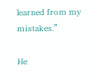learned from my mistakes.”

He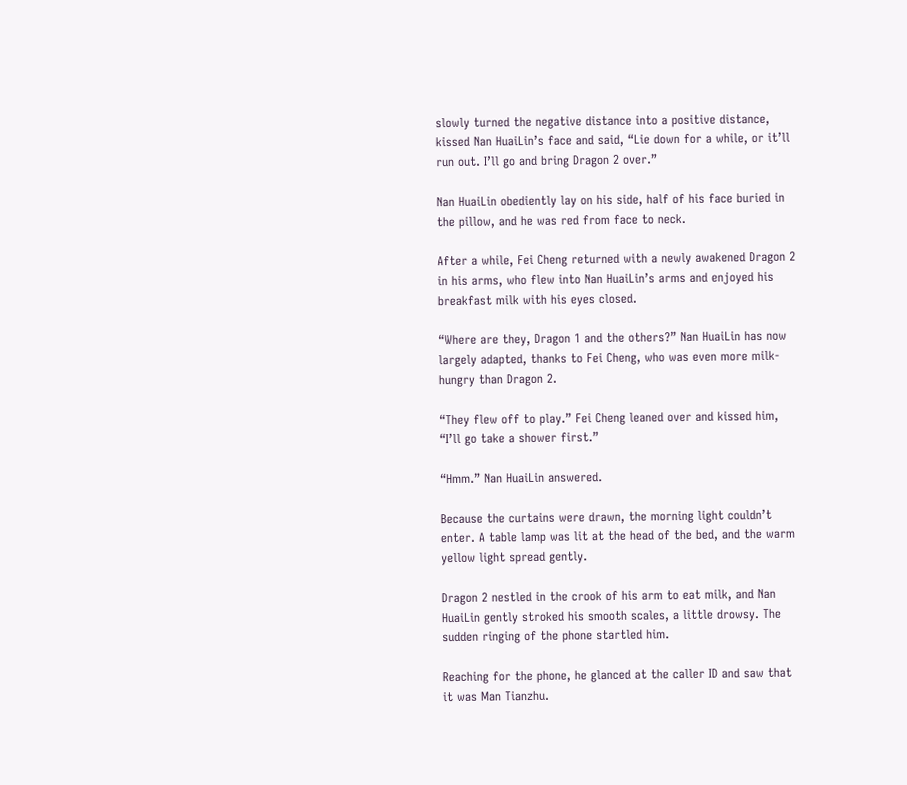slowly turned the negative distance into a positive distance, kissed Nan HuaiLin’s face and said, “Lie down for a while, or it’ll run out. I’ll go and bring Dragon 2 over.”

Nan HuaiLin obediently lay on his side, half of his face buried in the pillow, and he was red from face to neck.

After a while, Fei Cheng returned with a newly awakened Dragon 2 in his arms, who flew into Nan HuaiLin’s arms and enjoyed his breakfast milk with his eyes closed.

“Where are they, Dragon 1 and the others?” Nan HuaiLin has now largely adapted, thanks to Fei Cheng, who was even more milk-hungry than Dragon 2.

“They flew off to play.” Fei Cheng leaned over and kissed him, “I’ll go take a shower first.”

“Hmm.” Nan HuaiLin answered.

Because the curtains were drawn, the morning light couldn’t enter. A table lamp was lit at the head of the bed, and the warm yellow light spread gently.

Dragon 2 nestled in the crook of his arm to eat milk, and Nan HuaiLin gently stroked his smooth scales, a little drowsy. The sudden ringing of the phone startled him.

Reaching for the phone, he glanced at the caller ID and saw that it was Man Tianzhu.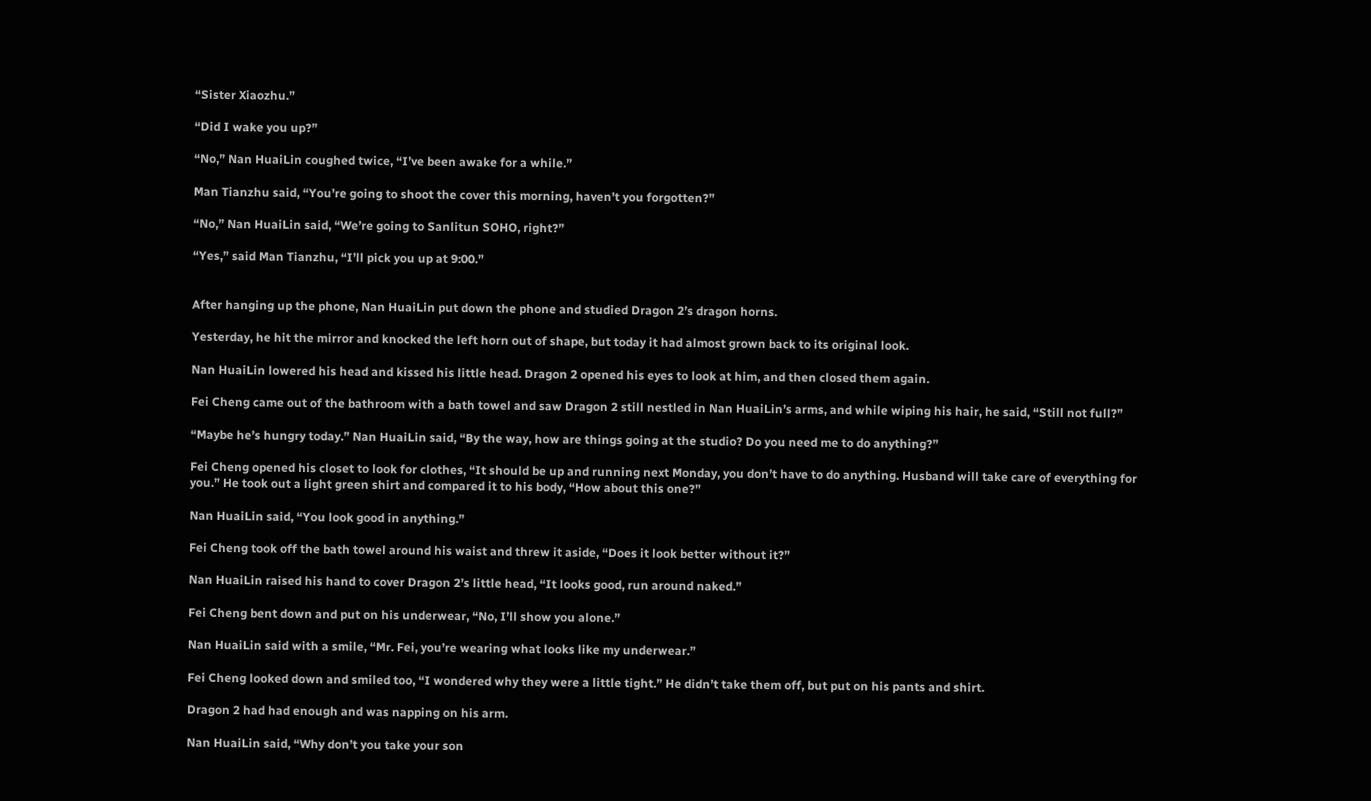“Sister Xiaozhu.”

“Did I wake you up?”

“No,” Nan HuaiLin coughed twice, “I’ve been awake for a while.”

Man Tianzhu said, “You’re going to shoot the cover this morning, haven’t you forgotten?”

“No,” Nan HuaiLin said, “We’re going to Sanlitun SOHO, right?”

“Yes,” said Man Tianzhu, “I’ll pick you up at 9:00.”


After hanging up the phone, Nan HuaiLin put down the phone and studied Dragon 2’s dragon horns.

Yesterday, he hit the mirror and knocked the left horn out of shape, but today it had almost grown back to its original look.

Nan HuaiLin lowered his head and kissed his little head. Dragon 2 opened his eyes to look at him, and then closed them again.

Fei Cheng came out of the bathroom with a bath towel and saw Dragon 2 still nestled in Nan HuaiLin’s arms, and while wiping his hair, he said, “Still not full?”

“Maybe he’s hungry today.” Nan HuaiLin said, “By the way, how are things going at the studio? Do you need me to do anything?”

Fei Cheng opened his closet to look for clothes, “It should be up and running next Monday, you don’t have to do anything. Husband will take care of everything for you.” He took out a light green shirt and compared it to his body, “How about this one?”

Nan HuaiLin said, “You look good in anything.”

Fei Cheng took off the bath towel around his waist and threw it aside, “Does it look better without it?”

Nan HuaiLin raised his hand to cover Dragon 2’s little head, “It looks good, run around naked.”

Fei Cheng bent down and put on his underwear, “No, I’ll show you alone.”

Nan HuaiLin said with a smile, “Mr. Fei, you’re wearing what looks like my underwear.”

Fei Cheng looked down and smiled too, “I wondered why they were a little tight.” He didn’t take them off, but put on his pants and shirt.

Dragon 2 had had enough and was napping on his arm.

Nan HuaiLin said, “Why don’t you take your son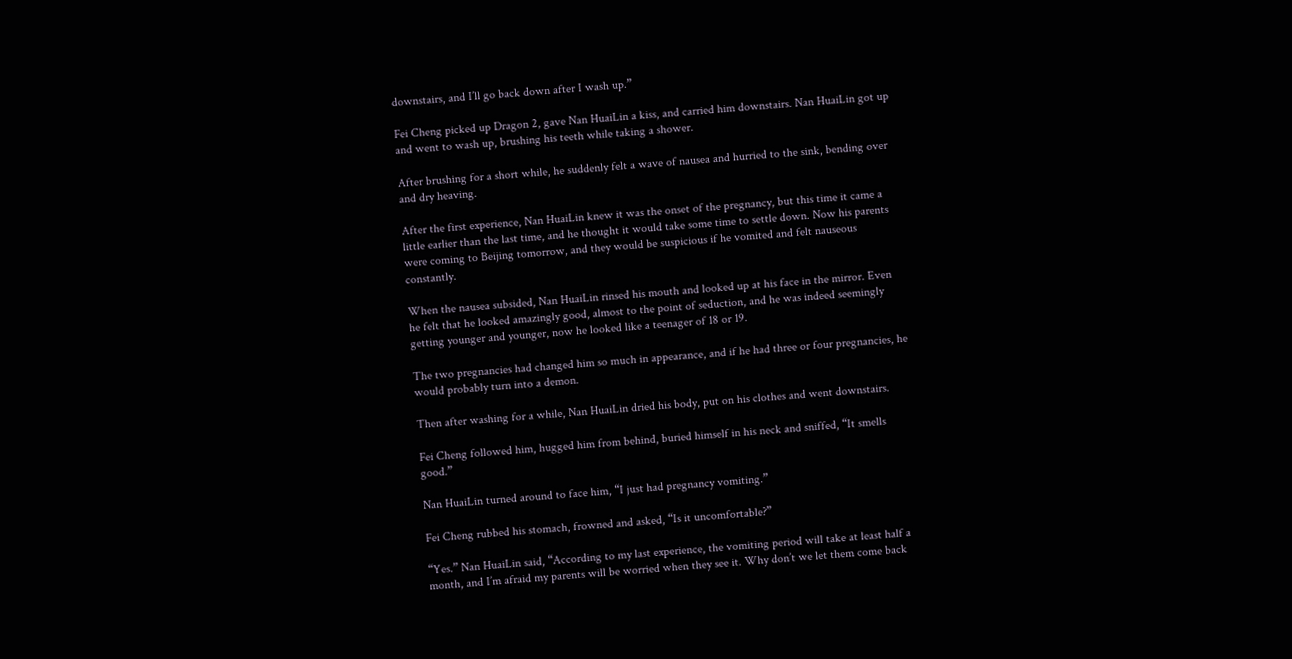downstairs, and I’ll go back down after I wash up.”

Fei Cheng picked up Dragon 2, gave Nan HuaiLin a kiss, and carried him downstairs. Nan HuaiLin got up and went to wash up, brushing his teeth while taking a shower.

After brushing for a short while, he suddenly felt a wave of nausea and hurried to the sink, bending over and dry heaving.

After the first experience, Nan HuaiLin knew it was the onset of the pregnancy, but this time it came a little earlier than the last time, and he thought it would take some time to settle down. Now his parents were coming to Beijing tomorrow, and they would be suspicious if he vomited and felt nauseous constantly.

When the nausea subsided, Nan HuaiLin rinsed his mouth and looked up at his face in the mirror. Even he felt that he looked amazingly good, almost to the point of seduction, and he was indeed seemingly getting younger and younger, now he looked like a teenager of 18 or 19.

The two pregnancies had changed him so much in appearance, and if he had three or four pregnancies, he would probably turn into a demon.

Then after washing for a while, Nan HuaiLin dried his body, put on his clothes and went downstairs.

Fei Cheng followed him, hugged him from behind, buried himself in his neck and sniffed, “It smells good.”

Nan HuaiLin turned around to face him, “I just had pregnancy vomiting.”

Fei Cheng rubbed his stomach, frowned and asked, “Is it uncomfortable?”

“Yes.” Nan HuaiLin said, “According to my last experience, the vomiting period will take at least half a month, and I’m afraid my parents will be worried when they see it. Why don’t we let them come back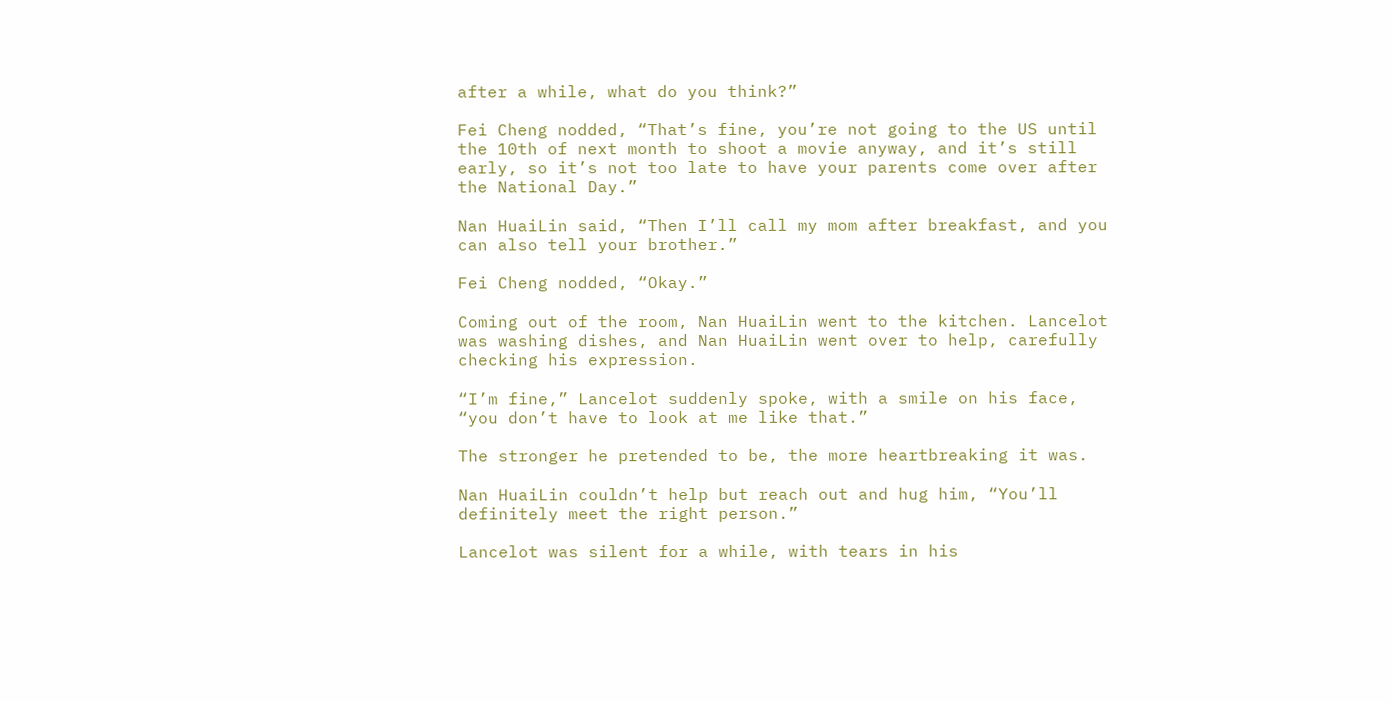after a while, what do you think?”

Fei Cheng nodded, “That’s fine, you’re not going to the US until the 10th of next month to shoot a movie anyway, and it’s still early, so it’s not too late to have your parents come over after the National Day.”

Nan HuaiLin said, “Then I’ll call my mom after breakfast, and you can also tell your brother.”

Fei Cheng nodded, “Okay.”

Coming out of the room, Nan HuaiLin went to the kitchen. Lancelot was washing dishes, and Nan HuaiLin went over to help, carefully checking his expression.

“I’m fine,” Lancelot suddenly spoke, with a smile on his face, “you don’t have to look at me like that.”

The stronger he pretended to be, the more heartbreaking it was.

Nan HuaiLin couldn’t help but reach out and hug him, “You’ll definitely meet the right person.”

Lancelot was silent for a while, with tears in his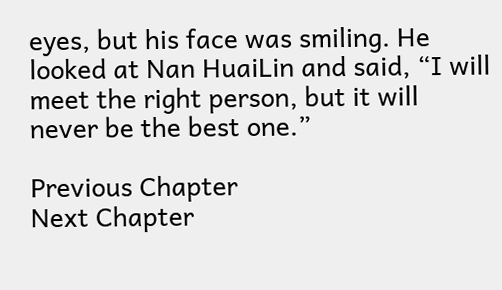eyes, but his face was smiling. He looked at Nan HuaiLin and said, “I will meet the right person, but it will never be the best one.”

Previous Chapter
Next Chapter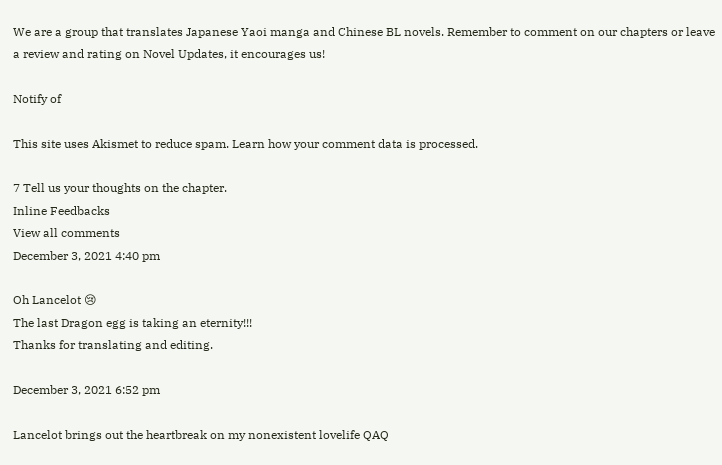We are a group that translates Japanese Yaoi manga and Chinese BL novels. Remember to comment on our chapters or leave a review and rating on Novel Updates, it encourages us!

Notify of

This site uses Akismet to reduce spam. Learn how your comment data is processed.

7 Tell us your thoughts on the chapter.
Inline Feedbacks
View all comments
December 3, 2021 4:40 pm

Oh Lancelot 😢
The last Dragon egg is taking an eternity!!!
Thanks for translating and editing.

December 3, 2021 6:52 pm

Lancelot brings out the heartbreak on my nonexistent lovelife QAQ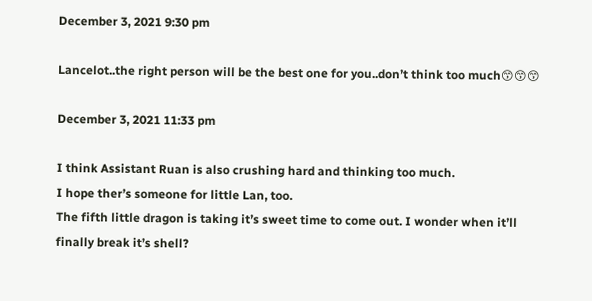December 3, 2021 9:30 pm

Lancelot..the right person will be the best one for you..don’t think too much😙😙😙

December 3, 2021 11:33 pm

I think Assistant Ruan is also crushing hard and thinking too much.
I hope ther’s someone for little Lan, too.
The fifth little dragon is taking it’s sweet time to come out. I wonder when it’ll finally break it’s shell?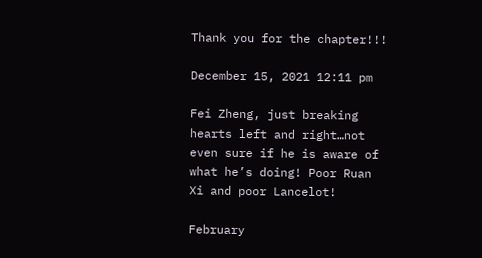Thank you for the chapter!!!

December 15, 2021 12:11 pm

Fei Zheng, just breaking hearts left and right…not even sure if he is aware of what he’s doing! Poor Ruan Xi and poor Lancelot!

February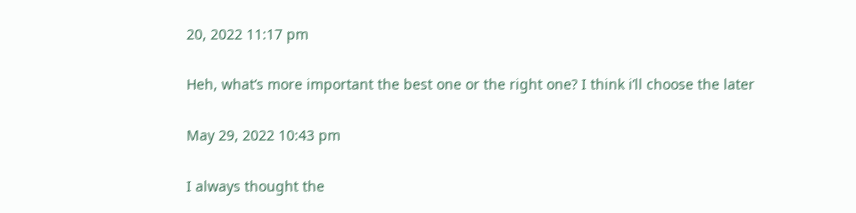20, 2022 11:17 pm

Heh, what’s more important the best one or the right one? I think i’ll choose the later

May 29, 2022 10:43 pm

I always thought the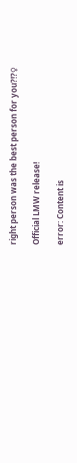right person was the best person for you?!?♀

Official LMW release!

error: Content is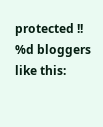protected !!
%d bloggers like this: